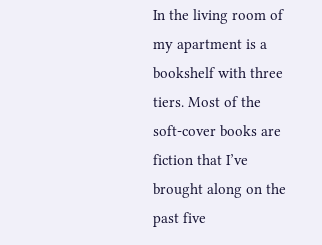In the living room of my apartment is a bookshelf with three tiers. Most of the soft-cover books are fiction that I’ve brought along on the past five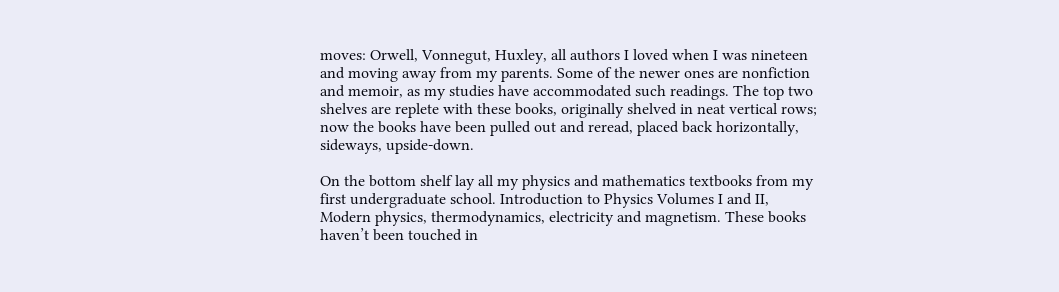moves: Orwell, Vonnegut, Huxley, all authors I loved when I was nineteen and moving away from my parents. Some of the newer ones are nonfiction and memoir, as my studies have accommodated such readings. The top two shelves are replete with these books, originally shelved in neat vertical rows; now the books have been pulled out and reread, placed back horizontally, sideways, upside-down.

On the bottom shelf lay all my physics and mathematics textbooks from my first undergraduate school. Introduction to Physics Volumes I and II, Modern physics, thermodynamics, electricity and magnetism. These books haven’t been touched in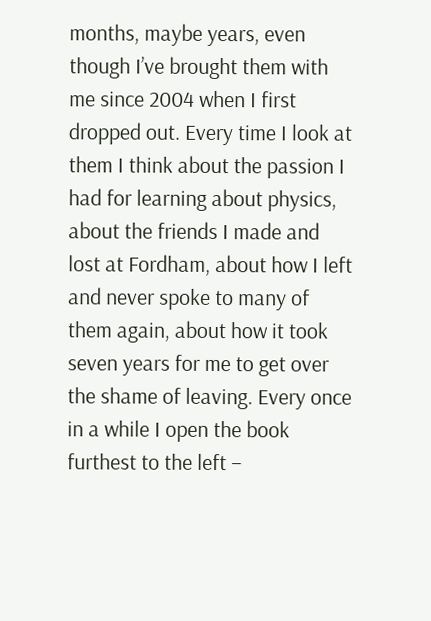months, maybe years, even though I’ve brought them with me since 2004 when I first dropped out. Every time I look at them I think about the passion I had for learning about physics, about the friends I made and lost at Fordham, about how I left and never spoke to many of them again, about how it took seven years for me to get over the shame of leaving. Every once in a while I open the book furthest to the left –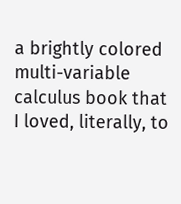a brightly colored multi-variable calculus book that I loved, literally, to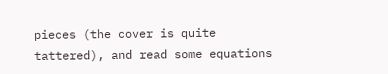pieces (the cover is quite tattered), and read some equations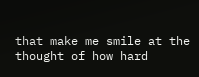that make me smile at the thought of how hard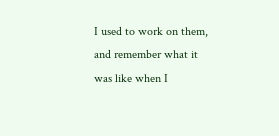I used to work on them, and remember what it was like when I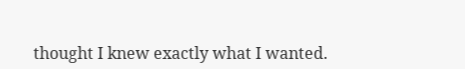thought I knew exactly what I wanted.